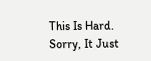This Is Hard. Sorry, It Just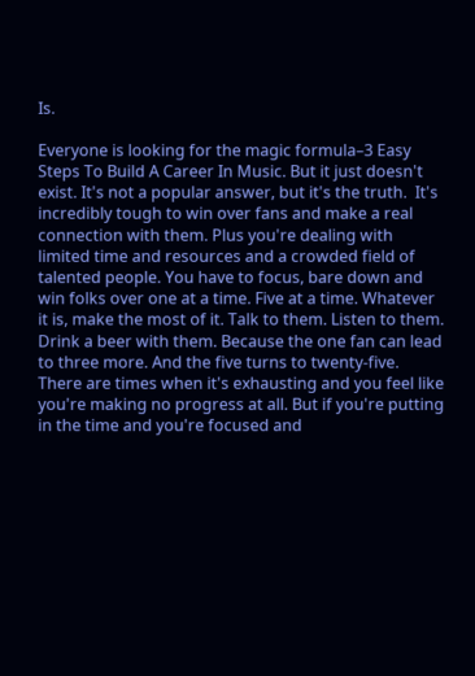Is.

Everyone is looking for the magic formula–3 Easy Steps To Build A Career In Music. But it just doesn't exist. It's not a popular answer, but it's the truth.  It's incredibly tough to win over fans and make a real connection with them. Plus you're dealing with limited time and resources and a crowded field of talented people. You have to focus, bare down and win folks over one at a time. Five at a time. Whatever it is, make the most of it. Talk to them. Listen to them. Drink a beer with them. Because the one fan can lead to three more. And the five turns to twenty-five. There are times when it's exhausting and you feel like you're making no progress at all. But if you're putting in the time and you're focused and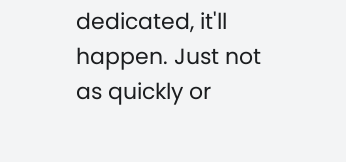dedicated, it'll happen. Just not as quickly or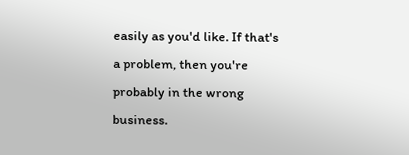easily as you'd like. If that's a problem, then you're probably in the wrong business.